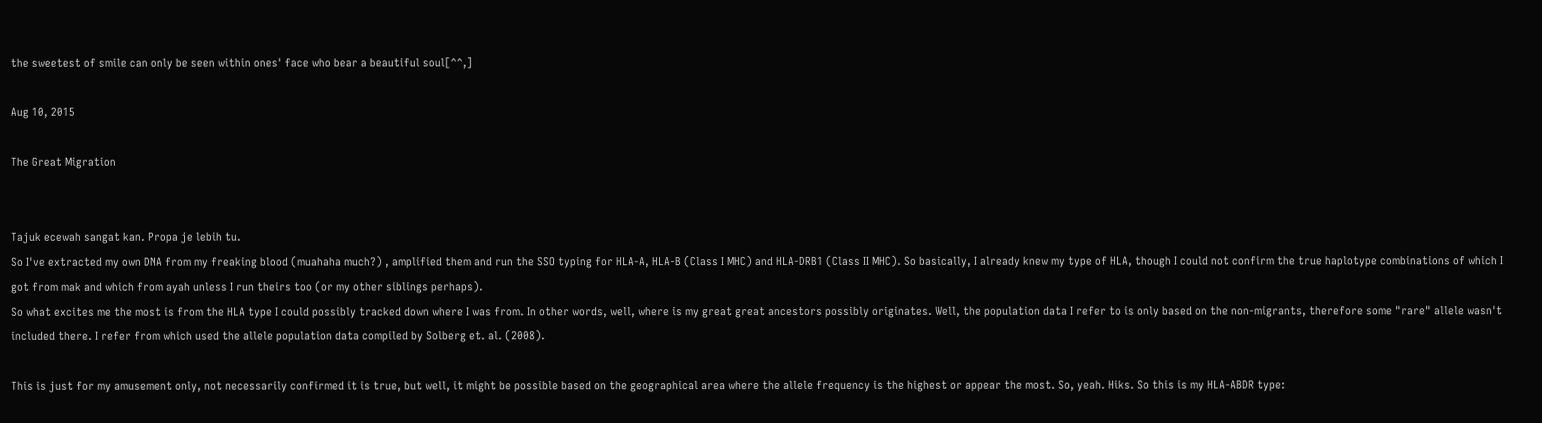the sweetest of smile can only be seen within ones' face who bear a beautiful soul[^^,]

Aug 10, 2015

The Great Migration


Tajuk ecewah sangat kan. Propa je lebih tu.
So I've extracted my own DNA from my freaking blood (muahaha much?) , amplified them and run the SSO typing for HLA-A, HLA-B (Class I MHC) and HLA-DRB1 (Class II MHC). So basically, I already knew my type of HLA, though I could not confirm the true haplotype combinations of which I got from mak and which from ayah unless I run theirs too (or my other siblings perhaps).
So what excites me the most is from the HLA type I could possibly tracked down where I was from. In other words, well, where is my great great ancestors possibly originates. Well, the population data I refer to is only based on the non-migrants, therefore some "rare" allele wasn't included there. I refer from which used the allele population data compiled by Solberg et. al. (2008).

This is just for my amusement only, not necessarily confirmed it is true, but well, it might be possible based on the geographical area where the allele frequency is the highest or appear the most. So, yeah. Hiks. So this is my HLA-ABDR type: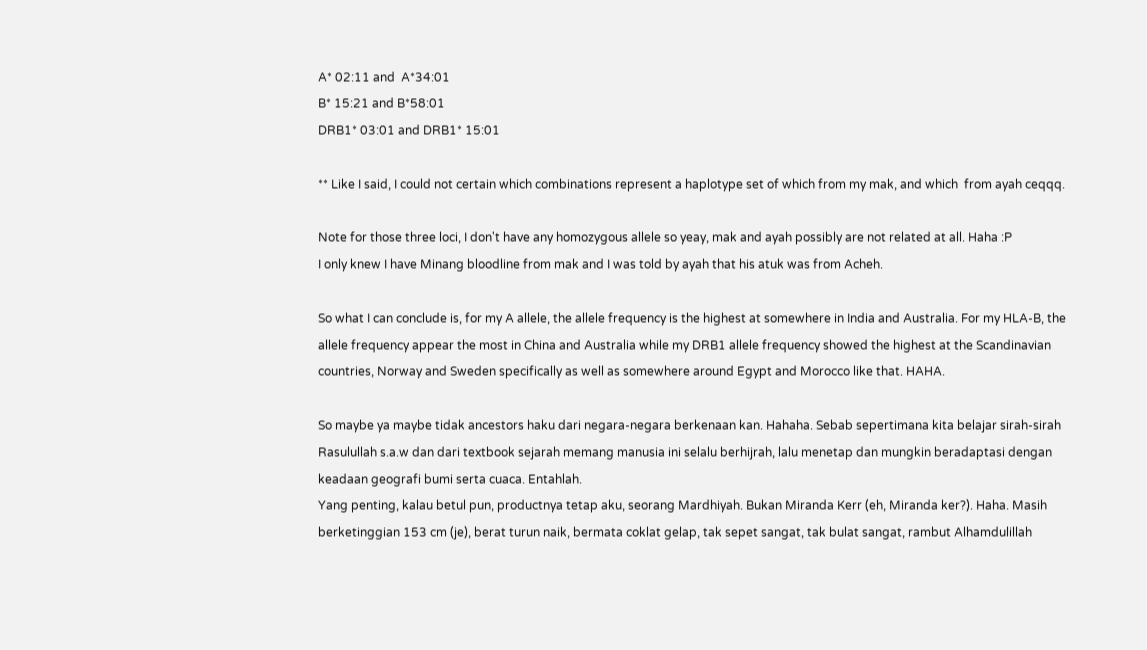A* 02:11 and  A*34:01
B* 15:21 and B*58:01
DRB1* 03:01 and DRB1* 15:01

** Like I said, I could not certain which combinations represent a haplotype set of which from my mak, and which  from ayah ceqqq.

Note for those three loci, I don't have any homozygous allele so yeay, mak and ayah possibly are not related at all. Haha :P
I only knew I have Minang bloodline from mak and I was told by ayah that his atuk was from Acheh.

So what I can conclude is, for my A allele, the allele frequency is the highest at somewhere in India and Australia. For my HLA-B, the allele frequency appear the most in China and Australia while my DRB1 allele frequency showed the highest at the Scandinavian countries, Norway and Sweden specifically as well as somewhere around Egypt and Morocco like that. HAHA.

So maybe ya maybe tidak ancestors haku dari negara-negara berkenaan kan. Hahaha. Sebab sepertimana kita belajar sirah-sirah Rasulullah s.a.w dan dari textbook sejarah memang manusia ini selalu berhijrah, lalu menetap dan mungkin beradaptasi dengan keadaan geografi bumi serta cuaca. Entahlah.
Yang penting, kalau betul pun, productnya tetap aku, seorang Mardhiyah. Bukan Miranda Kerr (eh, Miranda ker?). Haha. Masih berketinggian 153 cm (je), berat turun naik, bermata coklat gelap, tak sepet sangat, tak bulat sangat, rambut Alhamdulillah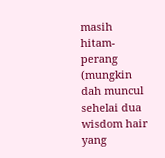masih hitam-perang (mungkin dah muncul sehelai dua wisdom hair yang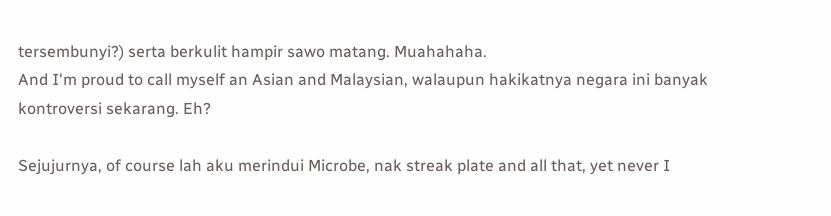tersembunyi?) serta berkulit hampir sawo matang. Muahahaha.
And I'm proud to call myself an Asian and Malaysian, walaupun hakikatnya negara ini banyak kontroversi sekarang. Eh?

Sejujurnya, of course lah aku merindui Microbe, nak streak plate and all that, yet never I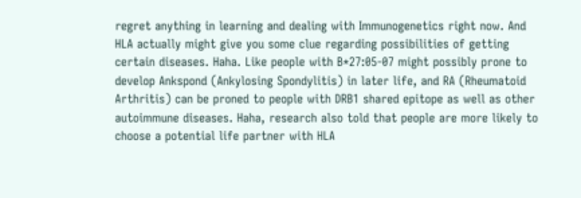regret anything in learning and dealing with Immunogenetics right now. And HLA actually might give you some clue regarding possibilities of getting certain diseases. Haha. Like people with B*27:05-07 might possibly prone to develop Ankspond (Ankylosing Spondylitis) in later life, and RA (Rheumatoid Arthritis) can be proned to people with DRB1 shared epitope as well as other autoimmune diseases. Haha, research also told that people are more likely to choose a potential life partner with HLA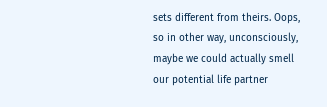sets different from theirs. Oops, so in other way, unconsciously, maybe we could actually smell our potential life partner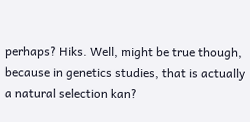perhaps? Hiks. Well, might be true though, because in genetics studies, that is actually a natural selection kan?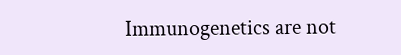Immunogenetics are not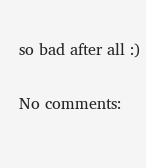so bad after all :)

No comments: